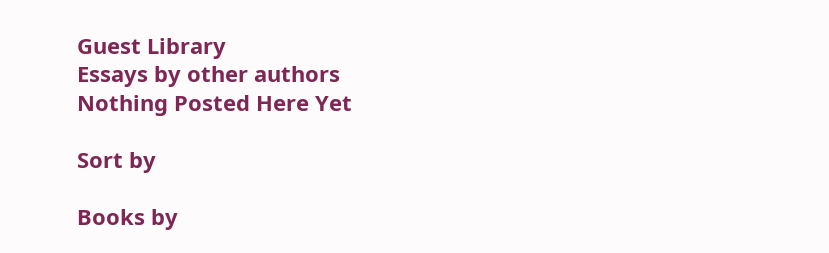Guest Library
Essays by other authors
Nothing Posted Here Yet

Sort by

Books by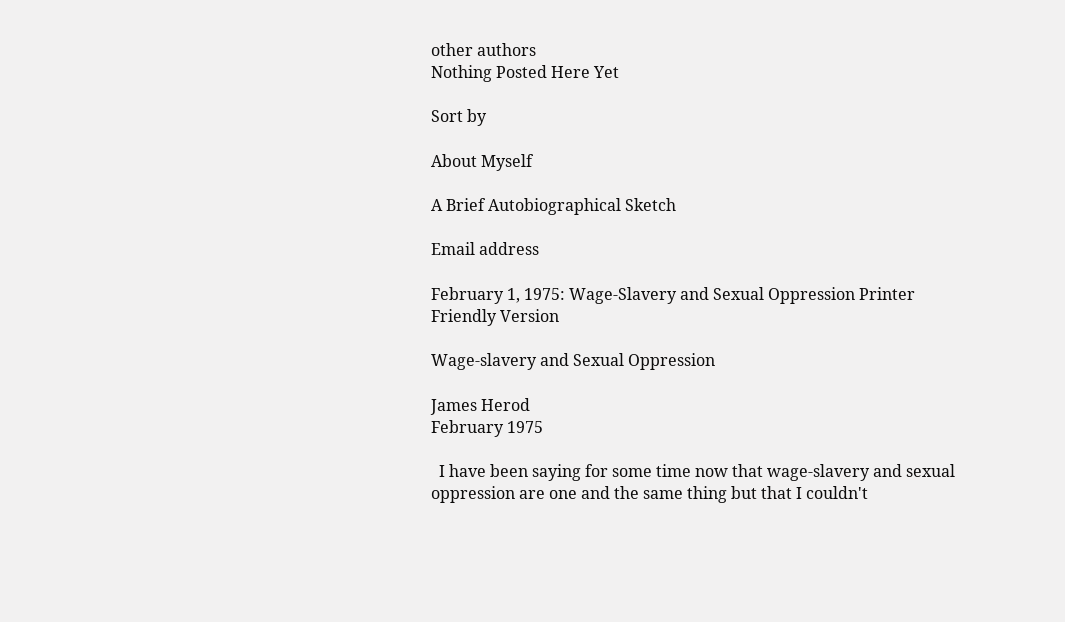other authors
Nothing Posted Here Yet

Sort by

About Myself

A Brief Autobiographical Sketch

Email address

February 1, 1975: Wage-Slavery and Sexual Oppression Printer Friendly Version

Wage-slavery and Sexual Oppression

James Herod
February 1975

  I have been saying for some time now that wage-slavery and sexual oppression are one and the same thing but that I couldn't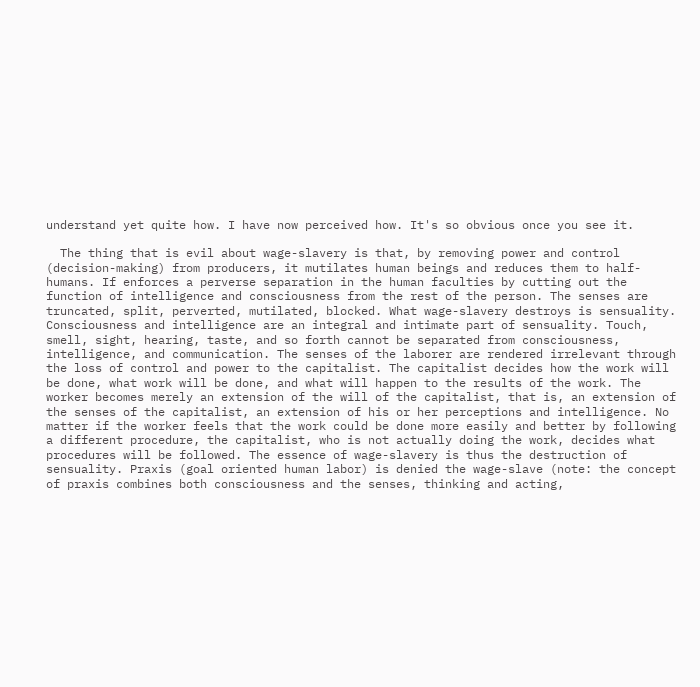understand yet quite how. I have now perceived how. It's so obvious once you see it.

  The thing that is evil about wage-slavery is that, by removing power and control (decision-making) from producers, it mutilates human beings and reduces them to half-humans. If enforces a perverse separation in the human faculties by cutting out the function of intelligence and consciousness from the rest of the person. The senses are truncated, split, perverted, mutilated, blocked. What wage-slavery destroys is sensuality. Consciousness and intelligence are an integral and intimate part of sensuality. Touch, smell, sight, hearing, taste, and so forth cannot be separated from consciousness, intelligence, and communication. The senses of the laborer are rendered irrelevant through the loss of control and power to the capitalist. The capitalist decides how the work will be done, what work will be done, and what will happen to the results of the work. The worker becomes merely an extension of the will of the capitalist, that is, an extension of the senses of the capitalist, an extension of his or her perceptions and intelligence. No matter if the worker feels that the work could be done more easily and better by following a different procedure, the capitalist, who is not actually doing the work, decides what procedures will be followed. The essence of wage-slavery is thus the destruction of sensuality. Praxis (goal oriented human labor) is denied the wage-slave (note: the concept of praxis combines both consciousness and the senses, thinking and acting,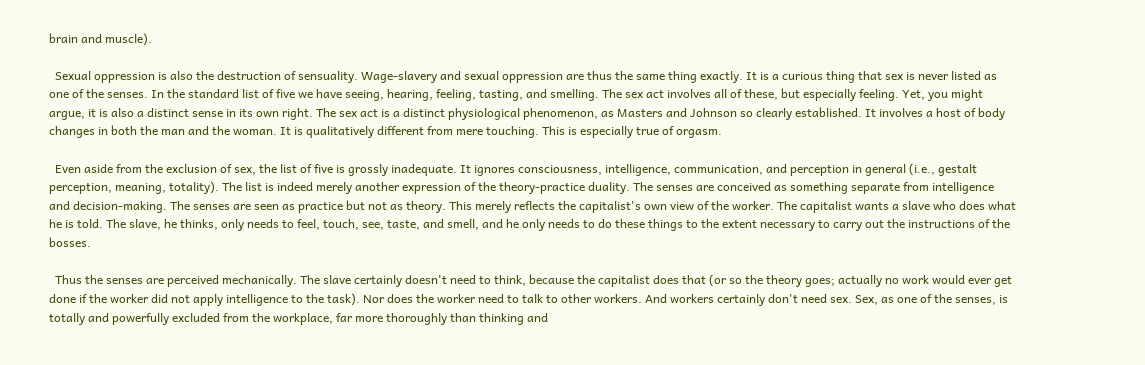brain and muscle).

  Sexual oppression is also the destruction of sensuality. Wage-slavery and sexual oppression are thus the same thing exactly. It is a curious thing that sex is never listed as one of the senses. In the standard list of five we have seeing, hearing, feeling, tasting, and smelling. The sex act involves all of these, but especially feeling. Yet, you might argue, it is also a distinct sense in its own right. The sex act is a distinct physiological phenomenon, as Masters and Johnson so clearly established. It involves a host of body changes in both the man and the woman. It is qualitatively different from mere touching. This is especially true of orgasm.

  Even aside from the exclusion of sex, the list of five is grossly inadequate. It ignores consciousness, intelligence, communication, and perception in general (i.e., gestalt perception, meaning, totality). The list is indeed merely another expression of the theory-practice duality. The senses are conceived as something separate from intelligence and decision-making. The senses are seen as practice but not as theory. This merely reflects the capitalist's own view of the worker. The capitalist wants a slave who does what he is told. The slave, he thinks, only needs to feel, touch, see, taste, and smell, and he only needs to do these things to the extent necessary to carry out the instructions of the bosses.

  Thus the senses are perceived mechanically. The slave certainly doesn't need to think, because the capitalist does that (or so the theory goes; actually no work would ever get done if the worker did not apply intelligence to the task). Nor does the worker need to talk to other workers. And workers certainly don't need sex. Sex, as one of the senses, is totally and powerfully excluded from the workplace, far more thoroughly than thinking and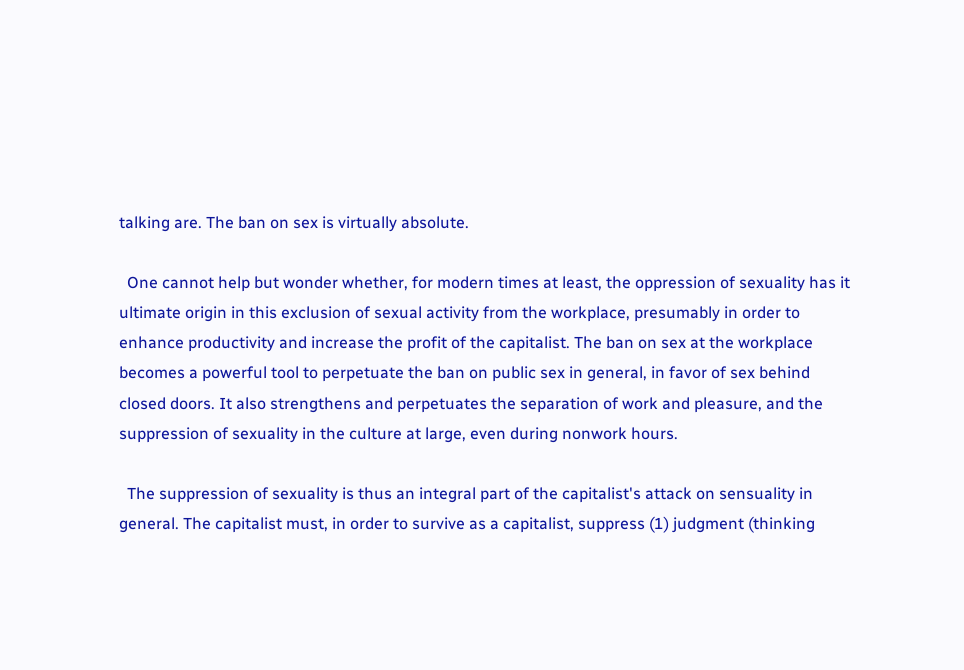talking are. The ban on sex is virtually absolute.

  One cannot help but wonder whether, for modern times at least, the oppression of sexuality has it ultimate origin in this exclusion of sexual activity from the workplace, presumably in order to enhance productivity and increase the profit of the capitalist. The ban on sex at the workplace becomes a powerful tool to perpetuate the ban on public sex in general, in favor of sex behind closed doors. It also strengthens and perpetuates the separation of work and pleasure, and the suppression of sexuality in the culture at large, even during nonwork hours.

  The suppression of sexuality is thus an integral part of the capitalist's attack on sensuality in general. The capitalist must, in order to survive as a capitalist, suppress (1) judgment (thinking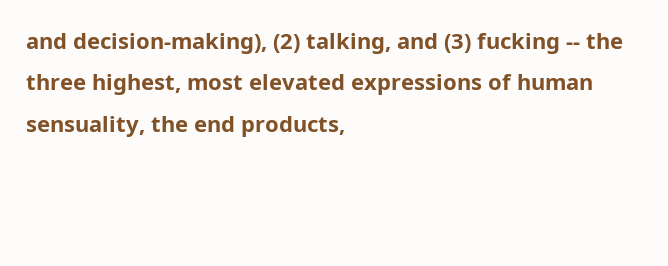and decision-making), (2) talking, and (3) fucking -- the three highest, most elevated expressions of human sensuality, the end products,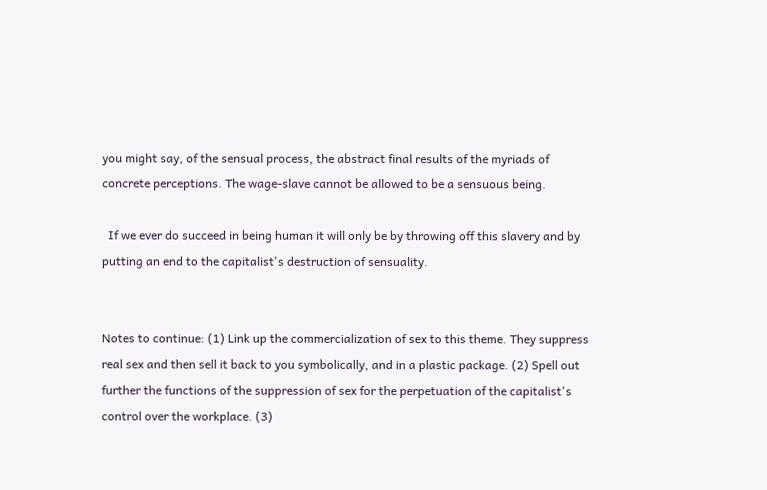you might say, of the sensual process, the abstract final results of the myriads of concrete perceptions. The wage-slave cannot be allowed to be a sensuous being.

  If we ever do succeed in being human it will only be by throwing off this slavery and by putting an end to the capitalist's destruction of sensuality.


Notes to continue: (1) Link up the commercialization of sex to this theme. They suppress real sex and then sell it back to you symbolically, and in a plastic package. (2) Spell out further the functions of the suppression of sex for the perpetuation of the capitalist's control over the workplace. (3)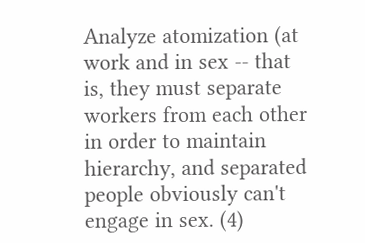Analyze atomization (at work and in sex -- that is, they must separate workers from each other in order to maintain hierarchy, and separated people obviously can't engage in sex. (4)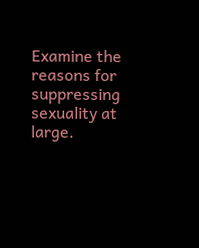Examine the reasons for suppressing sexuality at large.